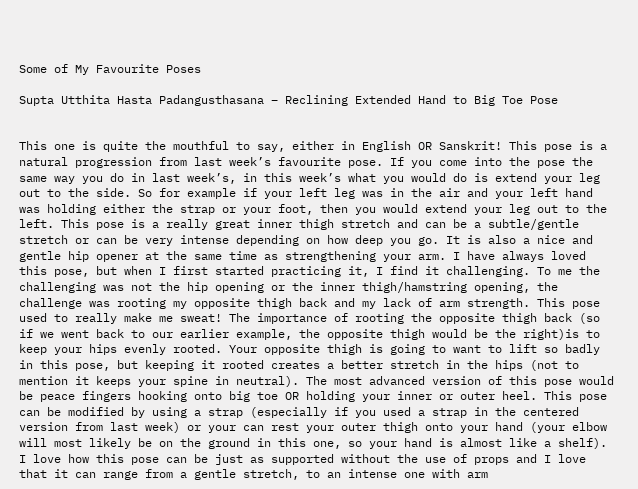Some of My Favourite Poses

Supta Utthita Hasta Padangusthasana – Reclining Extended Hand to Big Toe Pose


This one is quite the mouthful to say, either in English OR Sanskrit! This pose is a natural progression from last week’s favourite pose. If you come into the pose the same way you do in last week’s, in this week’s what you would do is extend your leg out to the side. So for example if your left leg was in the air and your left hand was holding either the strap or your foot, then you would extend your leg out to the left. This pose is a really great inner thigh stretch and can be a subtle/gentle stretch or can be very intense depending on how deep you go. It is also a nice and gentle hip opener at the same time as strengthening your arm. I have always loved this pose, but when I first started practicing it, I find it challenging. To me the challenging was not the hip opening or the inner thigh/hamstring opening, the challenge was rooting my opposite thigh back and my lack of arm strength. This pose used to really make me sweat! The importance of rooting the opposite thigh back (so if we went back to our earlier example, the opposite thigh would be the right)is to keep your hips evenly rooted. Your opposite thigh is going to want to lift so badly in this pose, but keeping it rooted creates a better stretch in the hips (not to mention it keeps your spine in neutral). The most advanced version of this pose would be peace fingers hooking onto big toe OR holding your inner or outer heel. This pose can be modified by using a strap (especially if you used a strap in the centered version from last week) or your can rest your outer thigh onto your hand (your elbow will most likely be on the ground in this one, so your hand is almost like a shelf). I love how this pose can be just as supported without the use of props and I love that it can range from a gentle stretch, to an intense one with arm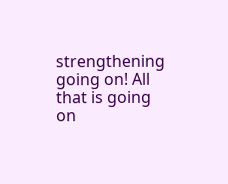strengthening going on! All that is going on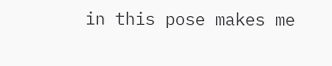in this pose makes me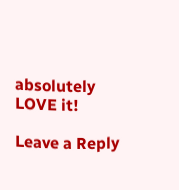absolutely LOVE it!

Leave a Reply